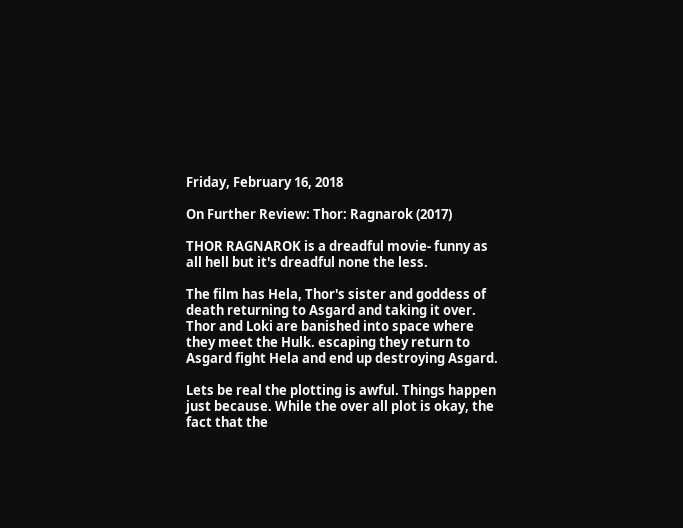Friday, February 16, 2018

On Further Review: Thor: Ragnarok (2017)

THOR RAGNAROK is a dreadful movie- funny as all hell but it's dreadful none the less.

The film has Hela, Thor's sister and goddess of death returning to Asgard and taking it over. Thor and Loki are banished into space where they meet the Hulk. escaping they return to Asgard fight Hela and end up destroying Asgard.

Lets be real the plotting is awful. Things happen just because. While the over all plot is okay, the fact that the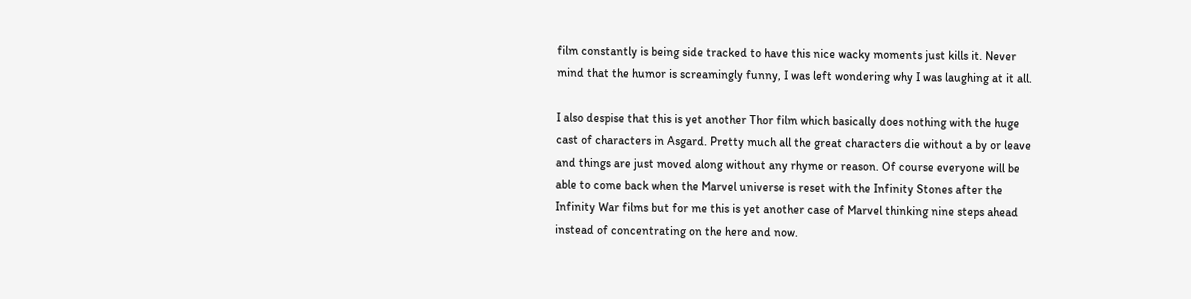film constantly is being side tracked to have this nice wacky moments just kills it. Never mind that the humor is screamingly funny, I was left wondering why I was laughing at it all.

I also despise that this is yet another Thor film which basically does nothing with the huge cast of characters in Asgard. Pretty much all the great characters die without a by or leave and things are just moved along without any rhyme or reason. Of course everyone will be able to come back when the Marvel universe is reset with the Infinity Stones after the Infinity War films but for me this is yet another case of Marvel thinking nine steps ahead instead of concentrating on the here and now.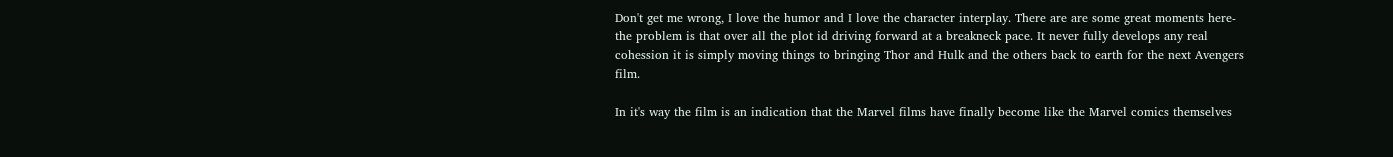Don't get me wrong, I love the humor and I love the character interplay. There are are some great moments here- the problem is that over all the plot id driving forward at a breakneck pace. It never fully develops any real cohession it is simply moving things to bringing Thor and Hulk and the others back to earth for the next Avengers film.

In it's way the film is an indication that the Marvel films have finally become like the Marvel comics themselves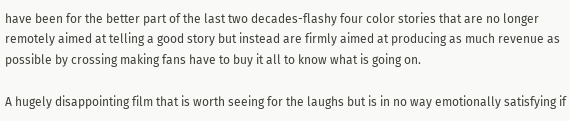have been for the better part of the last two decades-flashy four color stories that are no longer remotely aimed at telling a good story but instead are firmly aimed at producing as much revenue as possible by crossing making fans have to buy it all to know what is going on.

A hugely disappointing film that is worth seeing for the laughs but is in no way emotionally satisfying if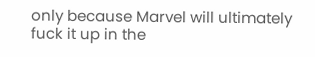only because Marvel will ultimately fuck it up in the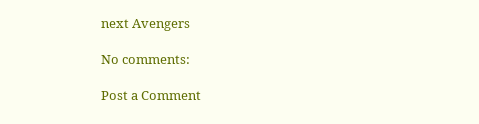next Avengers

No comments:

Post a Comment